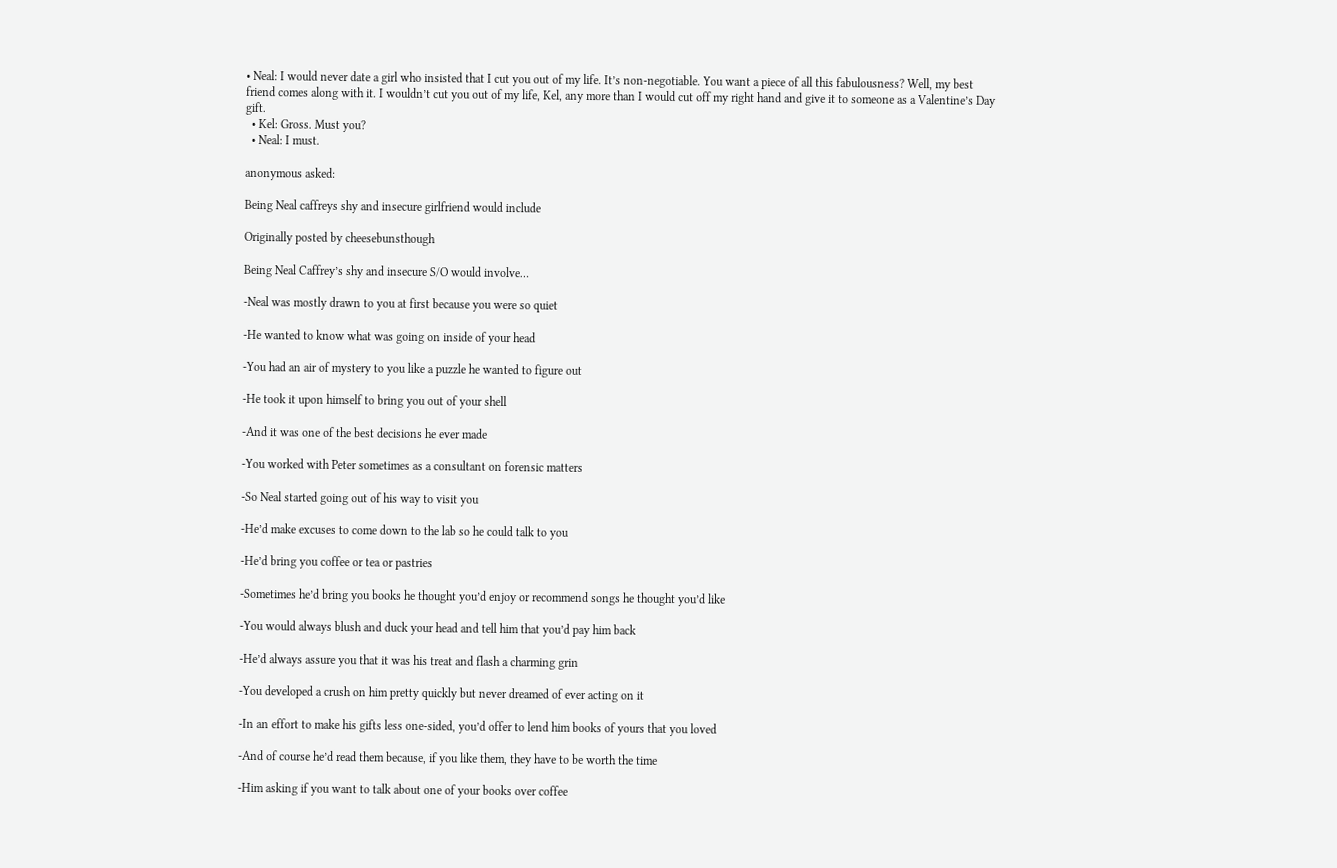• Neal: I would never date a girl who insisted that I cut you out of my life. It’s non-negotiable. You want a piece of all this fabulousness? Well, my best friend comes along with it. I wouldn’t cut you out of my life, Kel, any more than I would cut off my right hand and give it to someone as a Valentine’s Day gift.
  • Kel: Gross. Must you?
  • Neal: I must.

anonymous asked:

Being Neal caffreys shy and insecure girlfriend would include

Originally posted by cheesebunsthough

Being Neal Caffrey’s shy and insecure S/O would involve…

-Neal was mostly drawn to you at first because you were so quiet

-He wanted to know what was going on inside of your head

-You had an air of mystery to you like a puzzle he wanted to figure out

-He took it upon himself to bring you out of your shell

-And it was one of the best decisions he ever made

-You worked with Peter sometimes as a consultant on forensic matters

-So Neal started going out of his way to visit you

-He’d make excuses to come down to the lab so he could talk to you

-He’d bring you coffee or tea or pastries

-Sometimes he’d bring you books he thought you’d enjoy or recommend songs he thought you’d like

-You would always blush and duck your head and tell him that you’d pay him back

-He’d always assure you that it was his treat and flash a charming grin

-You developed a crush on him pretty quickly but never dreamed of ever acting on it

-In an effort to make his gifts less one-sided, you’d offer to lend him books of yours that you loved

-And of course he’d read them because, if you like them, they have to be worth the time

-Him asking if you want to talk about one of your books over coffee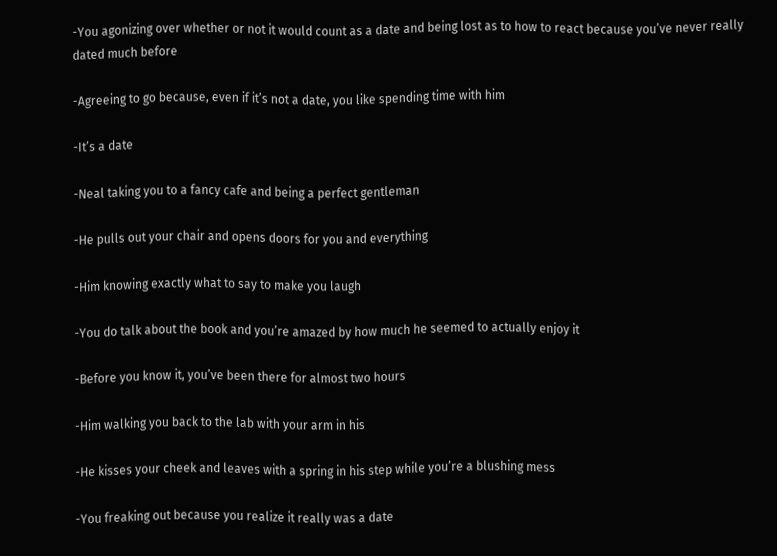-You agonizing over whether or not it would count as a date and being lost as to how to react because you’ve never really dated much before

-Agreeing to go because, even if it’s not a date, you like spending time with him

-It’s a date

-Neal taking you to a fancy cafe and being a perfect gentleman

-He pulls out your chair and opens doors for you and everything

-Him knowing exactly what to say to make you laugh

-You do talk about the book and you’re amazed by how much he seemed to actually enjoy it

-Before you know it, you’ve been there for almost two hours

-Him walking you back to the lab with your arm in his

-He kisses your cheek and leaves with a spring in his step while you’re a blushing mess

-You freaking out because you realize it really was a date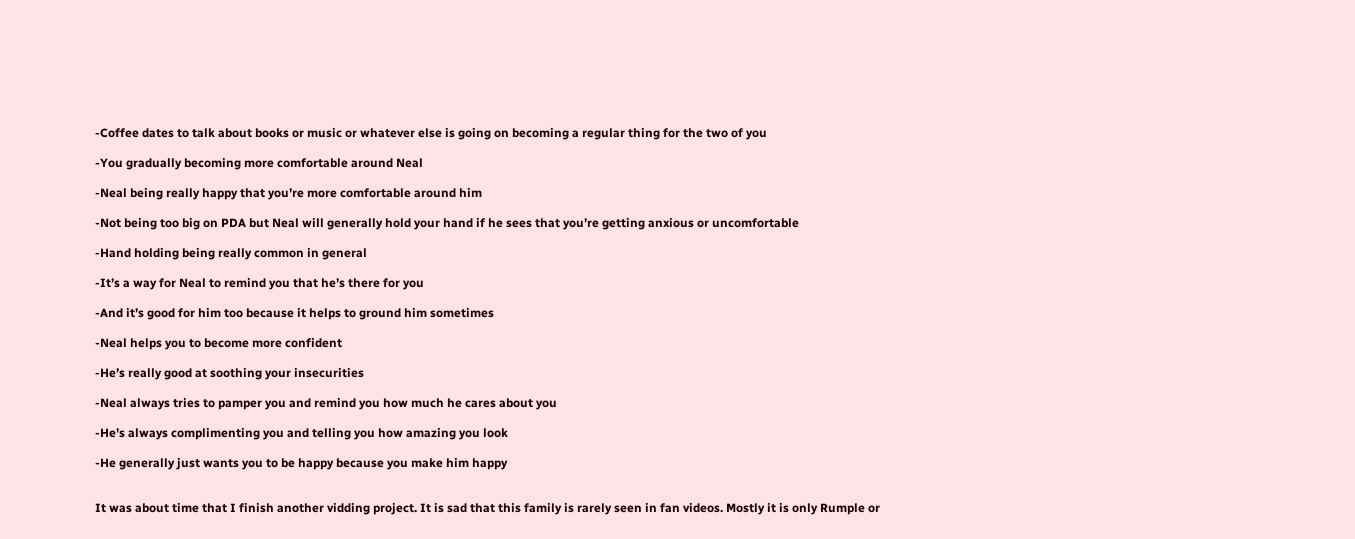-Coffee dates to talk about books or music or whatever else is going on becoming a regular thing for the two of you

-You gradually becoming more comfortable around Neal

-Neal being really happy that you’re more comfortable around him

-Not being too big on PDA but Neal will generally hold your hand if he sees that you’re getting anxious or uncomfortable

-Hand holding being really common in general

-It’s a way for Neal to remind you that he’s there for you

-And it’s good for him too because it helps to ground him sometimes

-Neal helps you to become more confident

-He’s really good at soothing your insecurities

-Neal always tries to pamper you and remind you how much he cares about you

-He’s always complimenting you and telling you how amazing you look

-He generally just wants you to be happy because you make him happy


It was about time that I finish another vidding project. It is sad that this family is rarely seen in fan videos. Mostly it is only Rumple or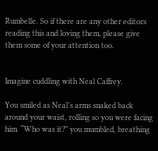Rumbelle. So if there are any other editors reading this and loving them, please give them some of your attention too.


Imagine cuddling with Neal Caffrey.

You smiled as Neal’s arms snaked back around your waist, rolling so you were facing him. “Who was it?” you mumbled, breathing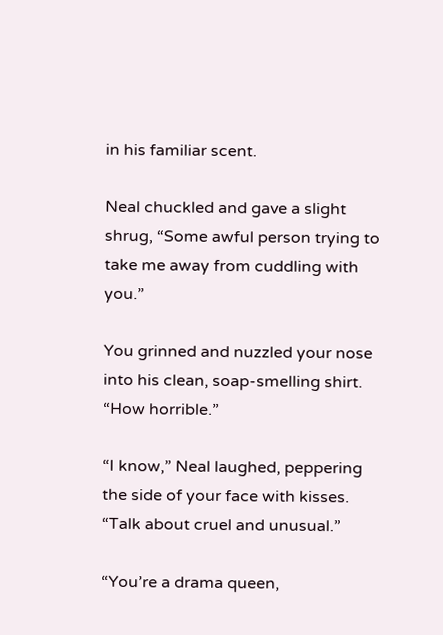in his familiar scent.

Neal chuckled and gave a slight shrug, “Some awful person trying to take me away from cuddling with you.”

You grinned and nuzzled your nose into his clean, soap-smelling shirt. “How horrible.”

“I know,” Neal laughed, peppering the side of your face with kisses. “Talk about cruel and unusual.”

“You’re a drama queen,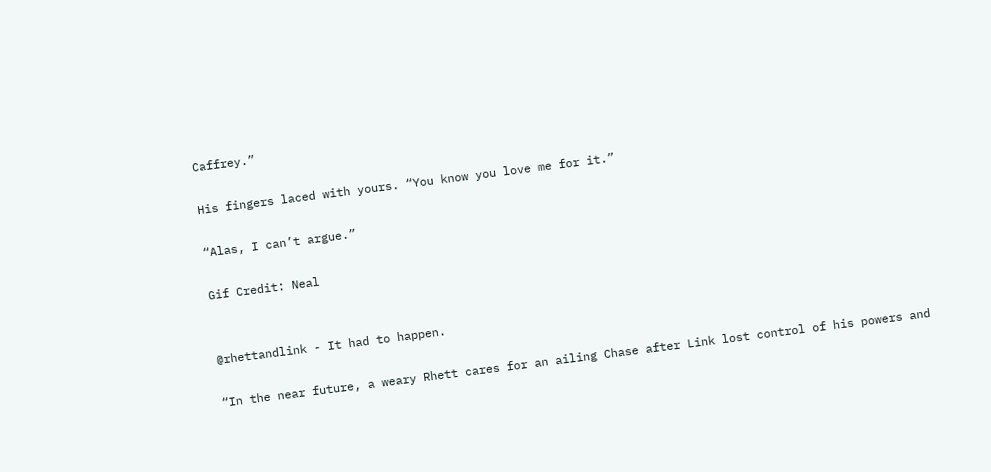Caffrey.”

His fingers laced with yours. “You know you love me for it.”

“Alas, I can’t argue.”

Gif Credit: Neal


@rhettandlink - It had to happen.

“In the near future, a weary Rhett cares for an ailing Chase after Link lost control of his powers and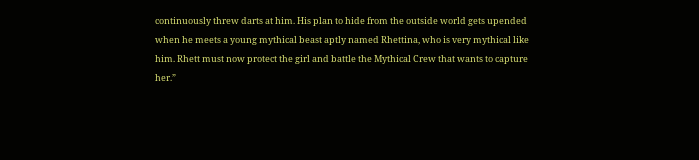continuously threw darts at him. His plan to hide from the outside world gets upended when he meets a young mythical beast aptly named Rhettina, who is very mythical like him. Rhett must now protect the girl and battle the Mythical Crew that wants to capture her.”